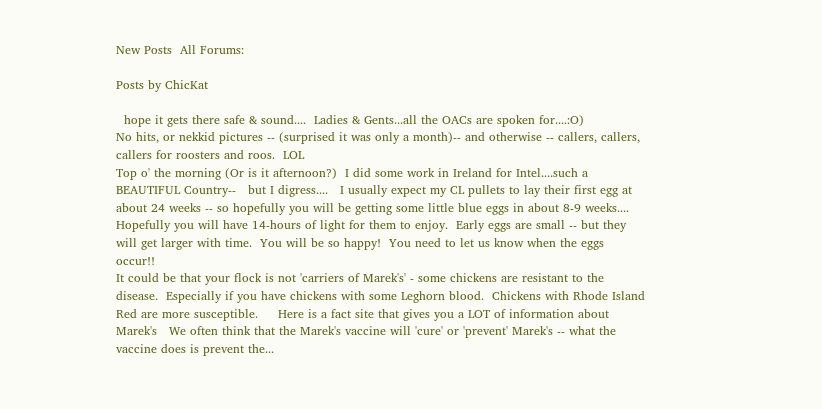New Posts  All Forums:

Posts by ChicKat

  hope it gets there safe & sound....  Ladies & Gents...all the OACs are spoken for....:O)
No hits, or nekkid pictures -- (surprised it was only a month)-- and otherwise -- callers, callers, callers for roosters and roos.  LOL
Top o' the morning (Or is it afternoon?)  I did some work in Ireland for Intel....such a BEAUTIFUL Country--   but I digress....   I usually expect my CL pullets to lay their first egg at about 24 weeks -- so hopefully you will be getting some little blue eggs in about 8-9 weeks.... Hopefully you will have 14-hours of light for them to enjoy.  Early eggs are small -- but they will get larger with time.  You will be so happy!  You need to let us know when the eggs occur!!
It could be that your flock is not 'carriers of Marek's' - some chickens are resistant to the disease.  Especially if you have chickens with some Leghorn blood.  Chickens with Rhode Island Red are more susceptible.     Here is a fact site that gives you a LOT of information about Marek's   We often think that the Marek's vaccine will 'cure' or 'prevent' Marek's -- what the vaccine does is prevent the...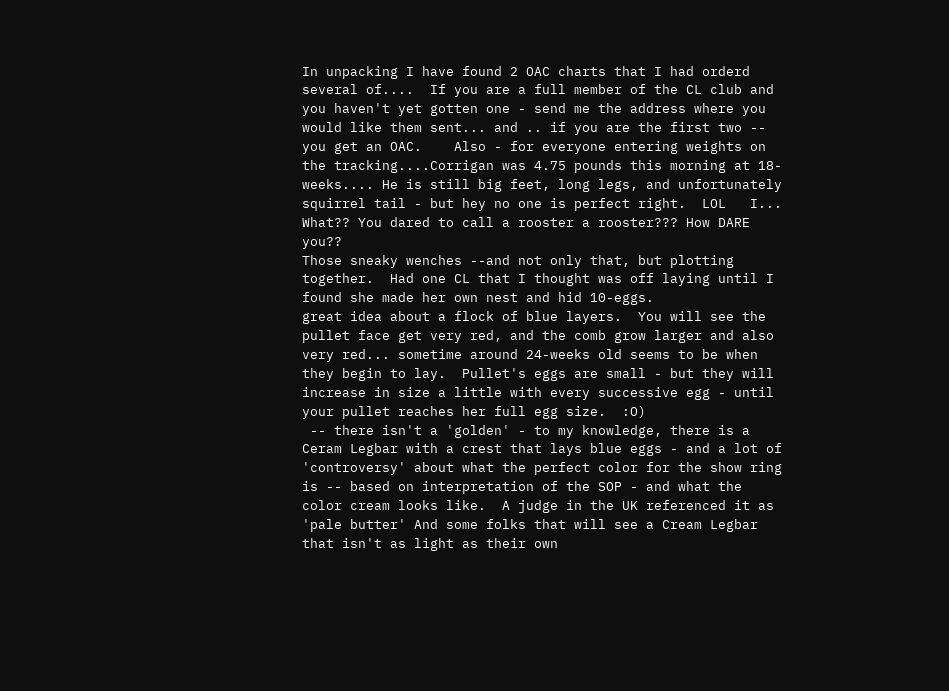In unpacking I have found 2 OAC charts that I had orderd several of....  If you are a full member of the CL club and you haven't yet gotten one - send me the address where you would like them sent... and .. if you are the first two -- you get an OAC.    Also - for everyone entering weights on the tracking....Corrigan was 4.75 pounds this morning at 18-weeks.... He is still big feet, long legs, and unfortunately squirrel tail - but hey no one is perfect right.  LOL   I...
What?? You dared to call a rooster a rooster??? How DARE you??
Those sneaky wenches --and not only that, but plotting together.  Had one CL that I thought was off laying until I found she made her own nest and hid 10-eggs.
great idea about a flock of blue layers.  You will see the pullet face get very red, and the comb grow larger and also very red... sometime around 24-weeks old seems to be when they begin to lay.  Pullet's eggs are small - but they will increase in size a little with every successive egg - until your pullet reaches her full egg size.  :O)
 -- there isn't a 'golden' - to my knowledge, there is a Ceram Legbar with a crest that lays blue eggs - and a lot of 'controversy' about what the perfect color for the show ring is -- based on interpretation of the SOP - and what the color cream looks like.  A judge in the UK referenced it as 'pale butter' And some folks that will see a Cream Legbar that isn't as light as their own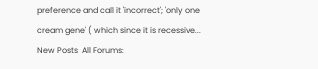preference and call it 'incorrect'; 'only one cream gene' ( which since it is recessive...
New Posts  All Forums: